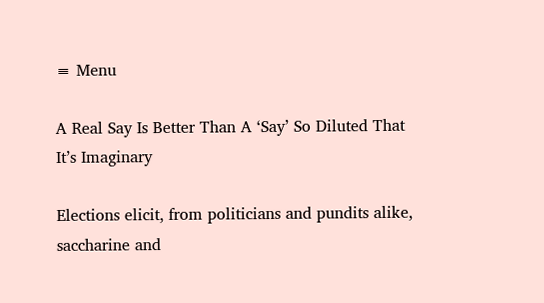≡ Menu

A Real Say Is Better Than A ‘Say’ So Diluted That It’s Imaginary

Elections elicit, from politicians and pundits alike, saccharine and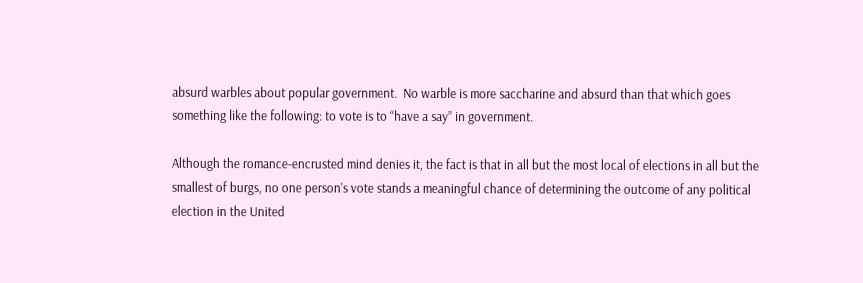absurd warbles about popular government.  No warble is more saccharine and absurd than that which goes something like the following: to vote is to “have a say” in government.

Although the romance-encrusted mind denies it, the fact is that in all but the most local of elections in all but the smallest of burgs, no one person’s vote stands a meaningful chance of determining the outcome of any political election in the United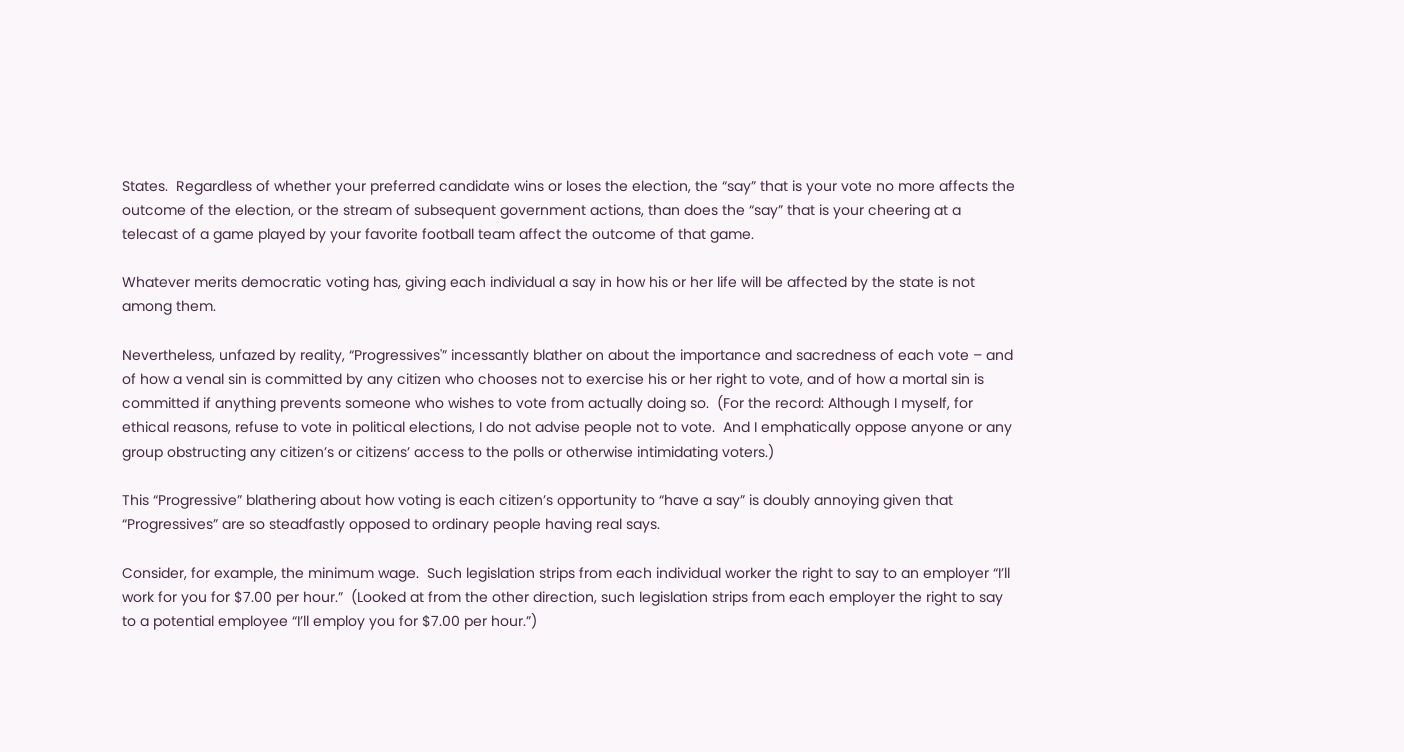States.  Regardless of whether your preferred candidate wins or loses the election, the “say” that is your vote no more affects the outcome of the election, or the stream of subsequent government actions, than does the “say” that is your cheering at a telecast of a game played by your favorite football team affect the outcome of that game.

Whatever merits democratic voting has, giving each individual a say in how his or her life will be affected by the state is not among them.

Nevertheless, unfazed by reality, “Progressives'” incessantly blather on about the importance and sacredness of each vote – and of how a venal sin is committed by any citizen who chooses not to exercise his or her right to vote, and of how a mortal sin is committed if anything prevents someone who wishes to vote from actually doing so.  (For the record: Although I myself, for ethical reasons, refuse to vote in political elections, I do not advise people not to vote.  And I emphatically oppose anyone or any group obstructing any citizen’s or citizens’ access to the polls or otherwise intimidating voters.)

This “Progressive” blathering about how voting is each citizen’s opportunity to “have a say” is doubly annoying given that “Progressives” are so steadfastly opposed to ordinary people having real says.

Consider, for example, the minimum wage.  Such legislation strips from each individual worker the right to say to an employer “I’ll work for you for $7.00 per hour.”  (Looked at from the other direction, such legislation strips from each employer the right to say to a potential employee “I’ll employ you for $7.00 per hour.”)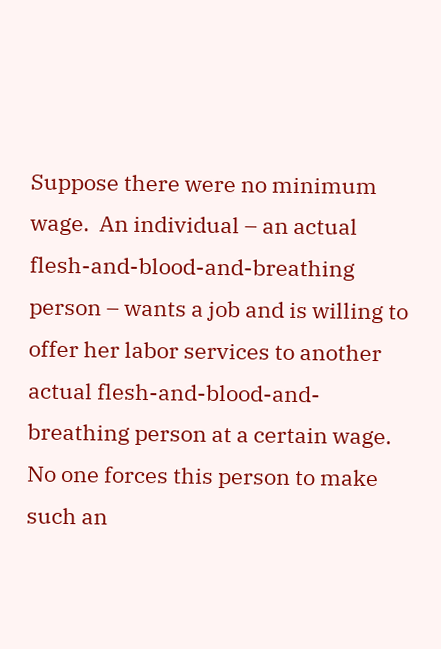Suppose there were no minimum wage.  An individual – an actual flesh-and-blood-and-breathing person – wants a job and is willing to offer her labor services to another actual flesh-and-blood-and-breathing person at a certain wage.  No one forces this person to make such an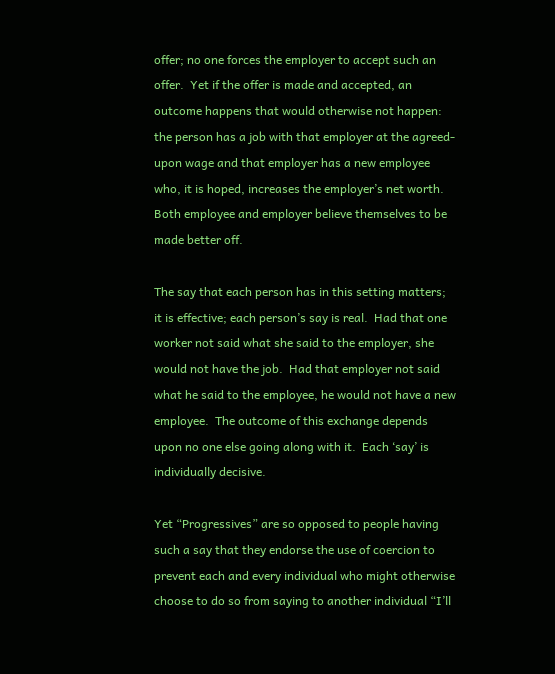offer; no one forces the employer to accept such an offer.  Yet if the offer is made and accepted, an outcome happens that would otherwise not happen: the person has a job with that employer at the agreed-upon wage and that employer has a new employee who, it is hoped, increases the employer’s net worth.  Both employee and employer believe themselves to be made better off.

The say that each person has in this setting matters; it is effective; each person’s say is real.  Had that one worker not said what she said to the employer, she would not have the job.  Had that employer not said what he said to the employee, he would not have a new employee.  The outcome of this exchange depends upon no one else going along with it.  Each ‘say’ is individually decisive.

Yet “Progressives” are so opposed to people having such a say that they endorse the use of coercion to prevent each and every individual who might otherwise choose to do so from saying to another individual “I’ll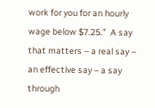work for you for an hourly wage below $7.25.”  A say that matters – a real say – an effective say – a say through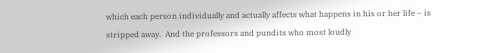which each person individually and actually affects what happens in his or her life – is stripped away.  And the professors and pundits who most loudly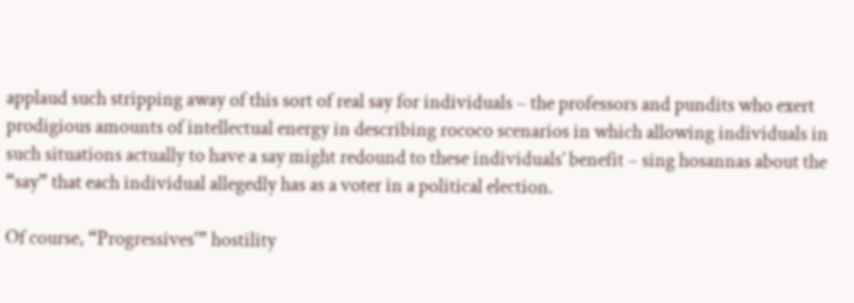applaud such stripping away of this sort of real say for individuals – the professors and pundits who exert prodigious amounts of intellectual energy in describing rococo scenarios in which allowing individuals in such situations actually to have a say might redound to these individuals’ benefit – sing hosannas about the “say” that each individual allegedly has as a voter in a political election.

Of course, “Progressives'” hostility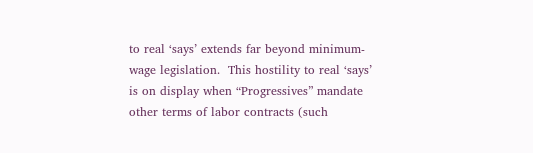to real ‘says’ extends far beyond minimum-wage legislation.  This hostility to real ‘says’ is on display when “Progressives” mandate other terms of labor contracts (such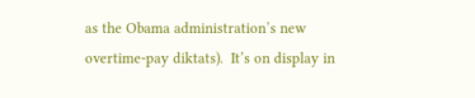as the Obama administration’s new overtime-pay diktats).  It’s on display in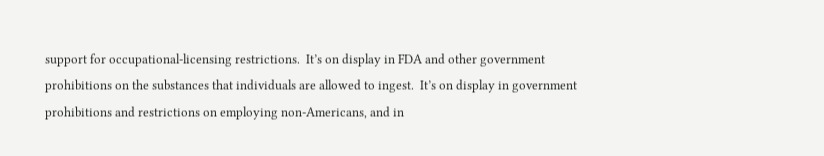support for occupational-licensing restrictions.  It’s on display in FDA and other government prohibitions on the substances that individuals are allowed to ingest.  It’s on display in government prohibitions and restrictions on employing non-Americans, and in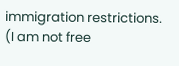immigration restrictions.  (I am not free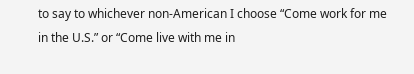to say to whichever non-American I choose “Come work for me in the U.S.” or “Come live with me in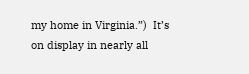my home in Virginia.”)  It’s on display in nearly all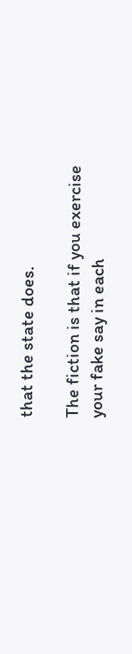that the state does.

The fiction is that if you exercise your fake say in each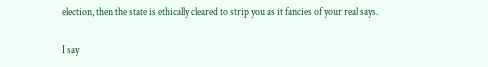election, then the state is ethically cleared to strip you as it fancies of your real says.

I say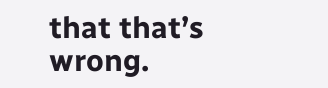that that’s wrong.